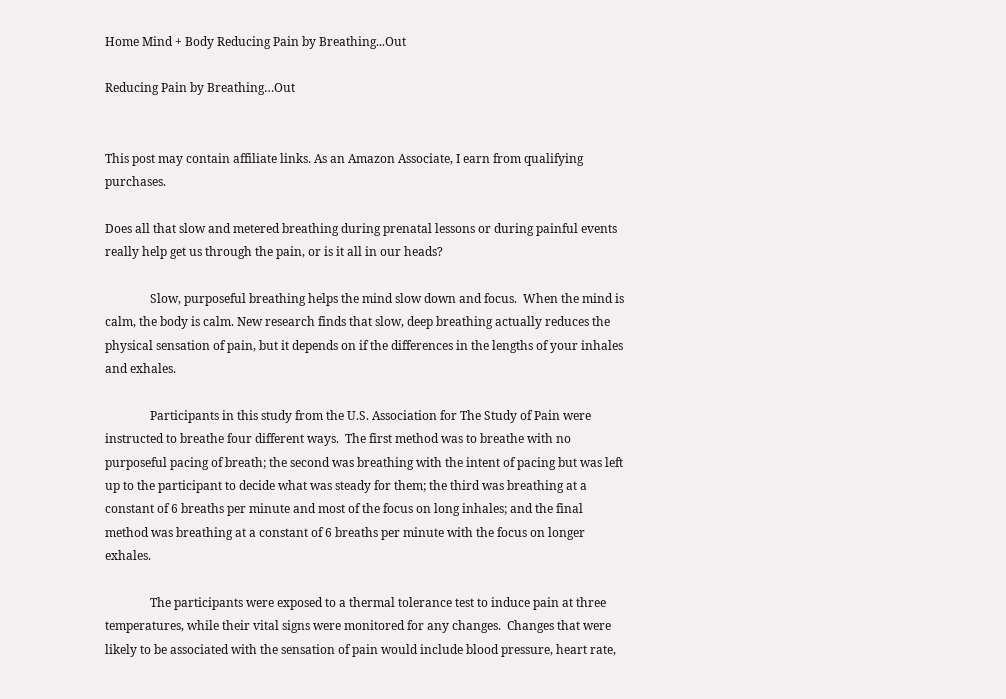Home Mind + Body Reducing Pain by Breathing...Out

Reducing Pain by Breathing…Out


This post may contain affiliate links. As an Amazon Associate, I earn from qualifying purchases.

Does all that slow and metered breathing during prenatal lessons or during painful events really help get us through the pain, or is it all in our heads?

               Slow, purposeful breathing helps the mind slow down and focus.  When the mind is calm, the body is calm. New research finds that slow, deep breathing actually reduces the physical sensation of pain, but it depends on if the differences in the lengths of your inhales and exhales.

               Participants in this study from the U.S. Association for The Study of Pain were instructed to breathe four different ways.  The first method was to breathe with no purposeful pacing of breath; the second was breathing with the intent of pacing but was left up to the participant to decide what was steady for them; the third was breathing at a constant of 6 breaths per minute and most of the focus on long inhales; and the final method was breathing at a constant of 6 breaths per minute with the focus on longer exhales.

               The participants were exposed to a thermal tolerance test to induce pain at three temperatures, while their vital signs were monitored for any changes.  Changes that were likely to be associated with the sensation of pain would include blood pressure, heart rate,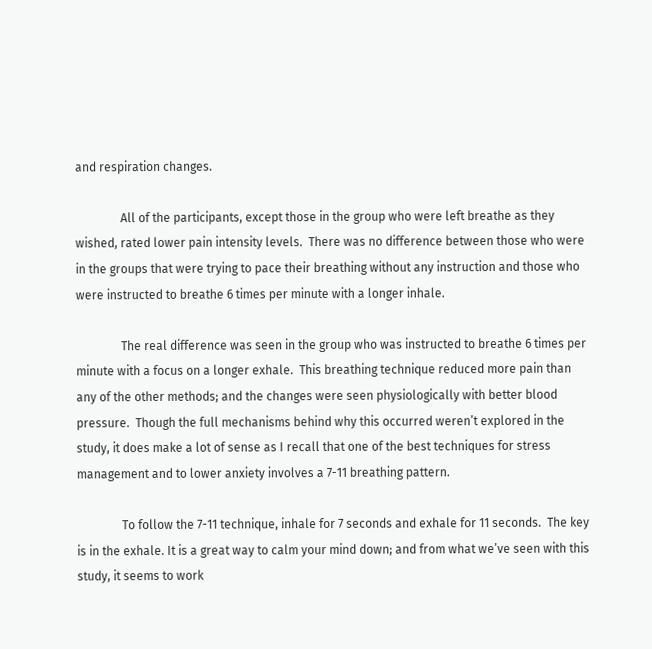and respiration changes.

               All of the participants, except those in the group who were left breathe as they wished, rated lower pain intensity levels.  There was no difference between those who were in the groups that were trying to pace their breathing without any instruction and those who were instructed to breathe 6 times per minute with a longer inhale.

               The real difference was seen in the group who was instructed to breathe 6 times per minute with a focus on a longer exhale.  This breathing technique reduced more pain than any of the other methods; and the changes were seen physiologically with better blood pressure.  Though the full mechanisms behind why this occurred weren’t explored in the study, it does make a lot of sense as I recall that one of the best techniques for stress management and to lower anxiety involves a 7-11 breathing pattern.

               To follow the 7-11 technique, inhale for 7 seconds and exhale for 11 seconds.  The key is in the exhale. It is a great way to calm your mind down; and from what we’ve seen with this study, it seems to work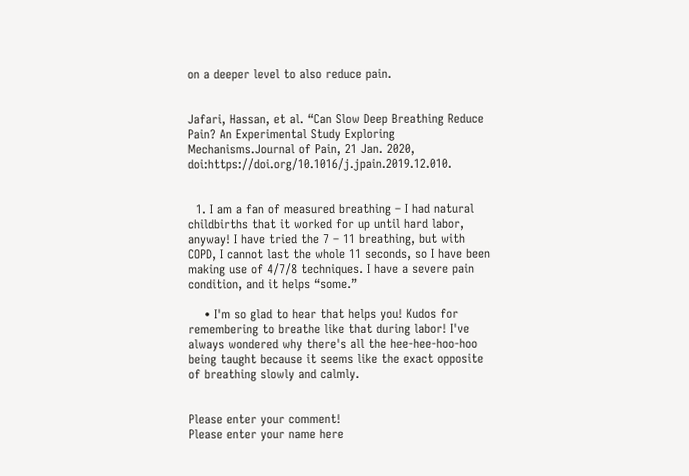on a deeper level to also reduce pain.


Jafari, Hassan, et al. “Can Slow Deep Breathing Reduce Pain? An Experimental Study Exploring Mechanisms.Journal of Pain, 21 Jan. 2020, doi:https://doi.org/10.1016/j.jpain.2019.12.010.


  1. I am a fan of measured breathing – I had natural childbirths that it worked for up until hard labor, anyway! I have tried the 7 – 11 breathing, but with COPD, I cannot last the whole 11 seconds, so I have been making use of 4/7/8 techniques. I have a severe pain condition, and it helps “some.”

    • I'm so glad to hear that helps you! Kudos for remembering to breathe like that during labor! I've always wondered why there's all the hee-hee-hoo-hoo being taught because it seems like the exact opposite of breathing slowly and calmly.


Please enter your comment!
Please enter your name here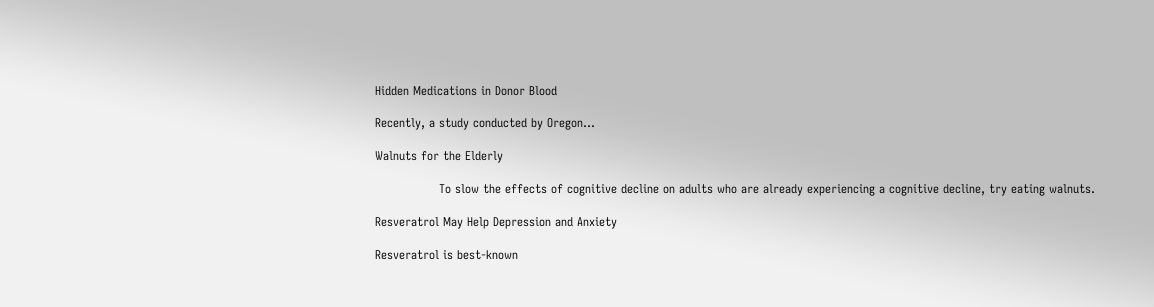Hidden Medications in Donor Blood

Recently, a study conducted by Oregon...

Walnuts for the Elderly

                To slow the effects of cognitive decline on adults who are already experiencing a cognitive decline, try eating walnuts.

Resveratrol May Help Depression and Anxiety

Resveratrol is best-known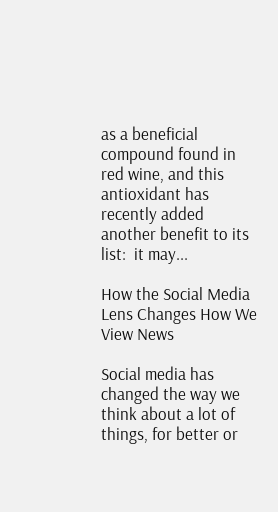as a beneficial compound found in red wine, and this antioxidant has recently added another benefit to its list:  it may...

How the Social Media Lens Changes How We View News

Social media has changed the way we think about a lot of things, for better or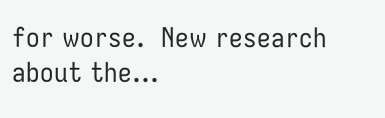for worse.  New research about the...